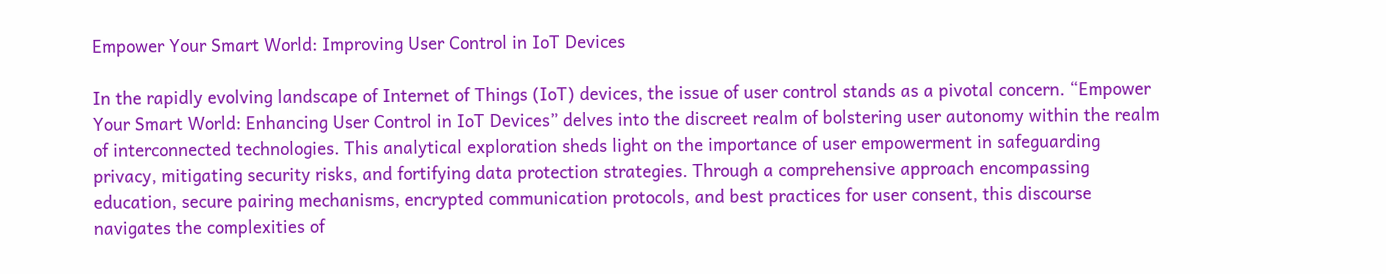Empower Your Smart World: Improving User Control in IoT Devices

In the rapidly evolving landscape of Internet of Things (IoT) devices, the issue of user control stands as a pivotal concern. “Empower Your Smart World: Enhancing User Control in IoT Devices” delves into the discreet realm of bolstering user autonomy within the realm of interconnected technologies. This analytical exploration sheds light on the importance of user empowerment in safeguarding privacy, mitigating security risks, and fortifying data protection strategies. Through a comprehensive approach encompassing education, secure pairing mechanisms, encrypted communication protocols, and best practices for user consent, this discourse navigates the complexities of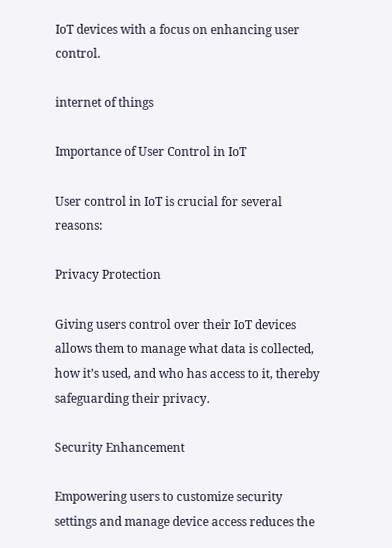IoT devices with a focus on enhancing user control.

internet of things

Importance of User Control in IoT

User control in IoT is crucial for several reasons:

Privacy Protection

Giving users control over their IoT devices allows them to manage what data is collected, how it’s used, and who has access to it, thereby safeguarding their privacy.

Security Enhancement

Empowering users to customize security settings and manage device access reduces the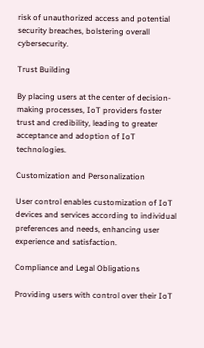risk of unauthorized access and potential security breaches, bolstering overall cybersecurity.

Trust Building

By placing users at the center of decision-making processes, IoT providers foster trust and credibility, leading to greater acceptance and adoption of IoT technologies.

Customization and Personalization

User control enables customization of IoT devices and services according to individual preferences and needs, enhancing user experience and satisfaction.

Compliance and Legal Obligations

Providing users with control over their IoT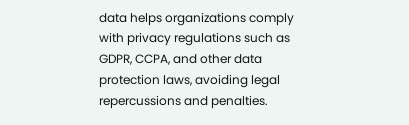data helps organizations comply with privacy regulations such as GDPR, CCPA, and other data protection laws, avoiding legal repercussions and penalties.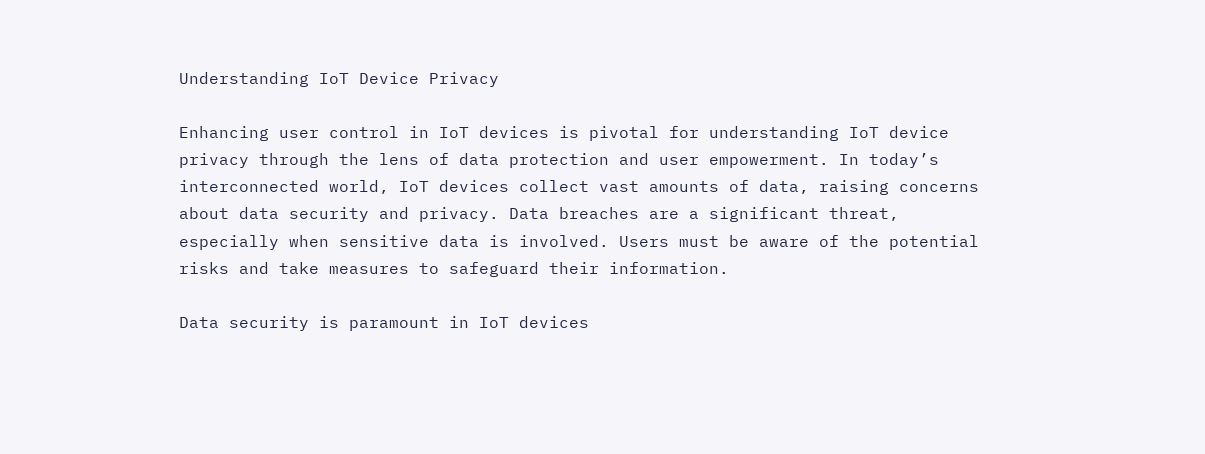Understanding IoT Device Privacy

Enhancing user control in IoT devices is pivotal for understanding IoT device privacy through the lens of data protection and user empowerment. In today’s interconnected world, IoT devices collect vast amounts of data, raising concerns about data security and privacy. Data breaches are a significant threat, especially when sensitive data is involved. Users must be aware of the potential risks and take measures to safeguard their information.

Data security is paramount in IoT devices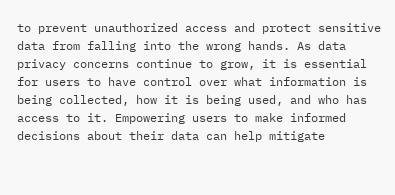to prevent unauthorized access and protect sensitive data from falling into the wrong hands. As data privacy concerns continue to grow, it is essential for users to have control over what information is being collected, how it is being used, and who has access to it. Empowering users to make informed decisions about their data can help mitigate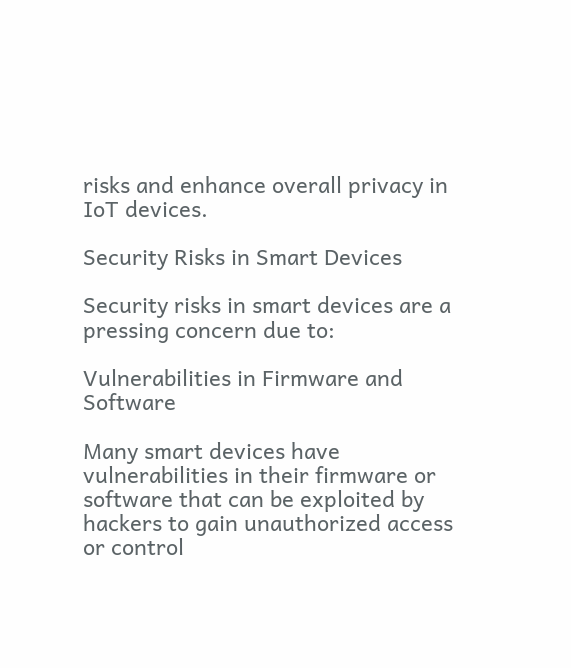risks and enhance overall privacy in IoT devices.

Security Risks in Smart Devices

Security risks in smart devices are a pressing concern due to:

Vulnerabilities in Firmware and Software

Many smart devices have vulnerabilities in their firmware or software that can be exploited by hackers to gain unauthorized access or control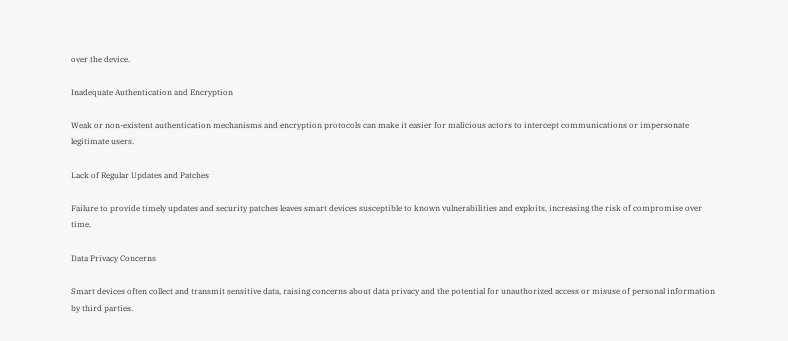over the device.

Inadequate Authentication and Encryption

Weak or non-existent authentication mechanisms and encryption protocols can make it easier for malicious actors to intercept communications or impersonate legitimate users.

Lack of Regular Updates and Patches

Failure to provide timely updates and security patches leaves smart devices susceptible to known vulnerabilities and exploits, increasing the risk of compromise over time.

Data Privacy Concerns

Smart devices often collect and transmit sensitive data, raising concerns about data privacy and the potential for unauthorized access or misuse of personal information by third parties.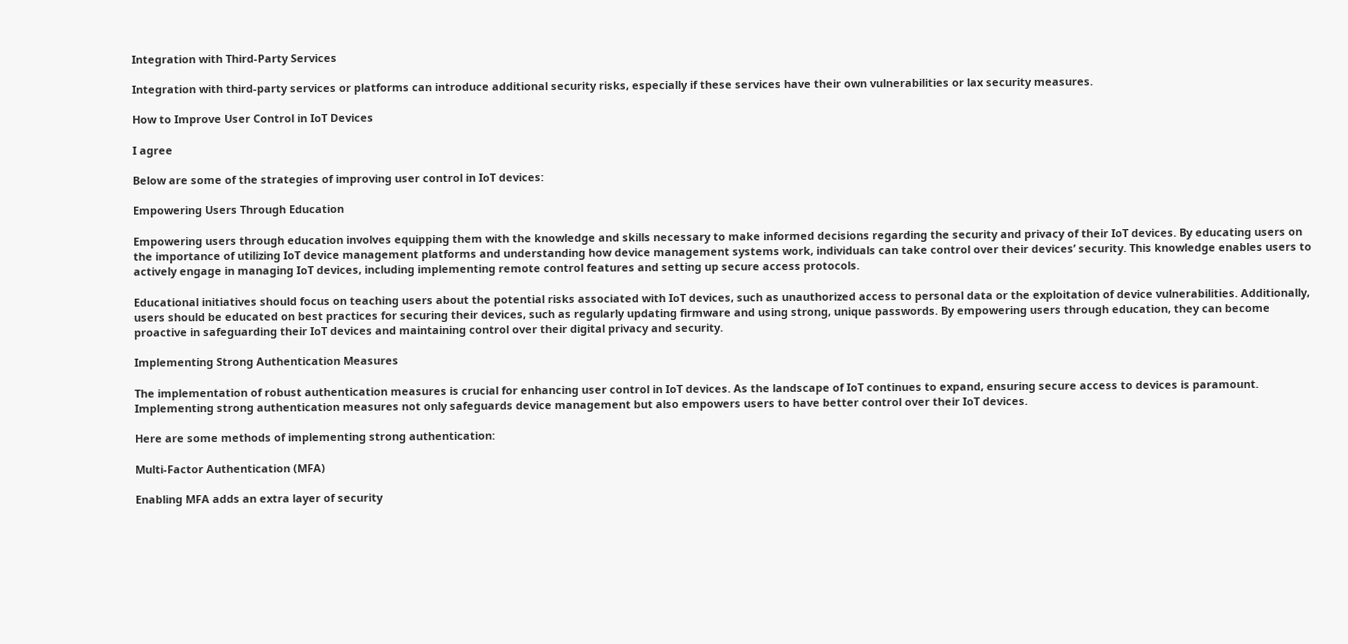Integration with Third-Party Services

Integration with third-party services or platforms can introduce additional security risks, especially if these services have their own vulnerabilities or lax security measures.

How to Improve User Control in IoT Devices

I agree

Below are some of the strategies of improving user control in IoT devices:

Empowering Users Through Education

Empowering users through education involves equipping them with the knowledge and skills necessary to make informed decisions regarding the security and privacy of their IoT devices. By educating users on the importance of utilizing IoT device management platforms and understanding how device management systems work, individuals can take control over their devices’ security. This knowledge enables users to actively engage in managing IoT devices, including implementing remote control features and setting up secure access protocols.

Educational initiatives should focus on teaching users about the potential risks associated with IoT devices, such as unauthorized access to personal data or the exploitation of device vulnerabilities. Additionally, users should be educated on best practices for securing their devices, such as regularly updating firmware and using strong, unique passwords. By empowering users through education, they can become proactive in safeguarding their IoT devices and maintaining control over their digital privacy and security.

Implementing Strong Authentication Measures

The implementation of robust authentication measures is crucial for enhancing user control in IoT devices. As the landscape of IoT continues to expand, ensuring secure access to devices is paramount. Implementing strong authentication measures not only safeguards device management but also empowers users to have better control over their IoT devices.

Here are some methods of implementing strong authentication:

Multi-Factor Authentication (MFA)

Enabling MFA adds an extra layer of security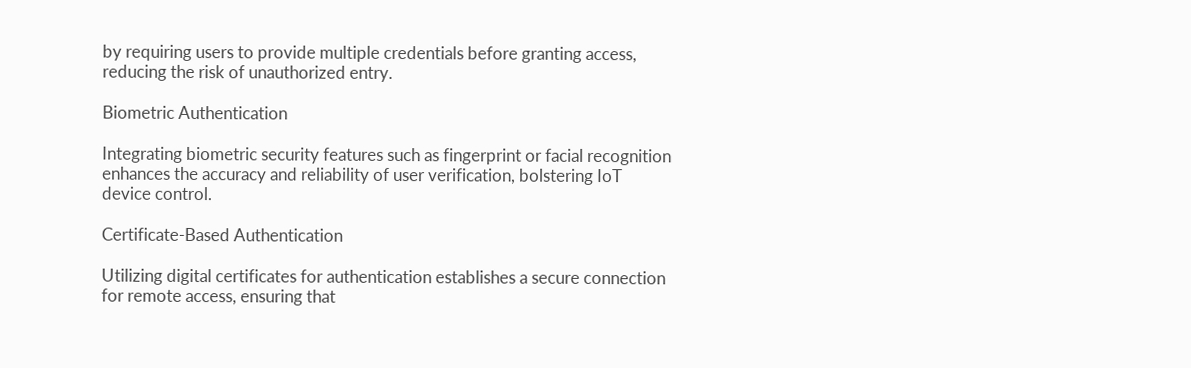by requiring users to provide multiple credentials before granting access, reducing the risk of unauthorized entry.

Biometric Authentication

Integrating biometric security features such as fingerprint or facial recognition enhances the accuracy and reliability of user verification, bolstering IoT device control.

Certificate-Based Authentication

Utilizing digital certificates for authentication establishes a secure connection for remote access, ensuring that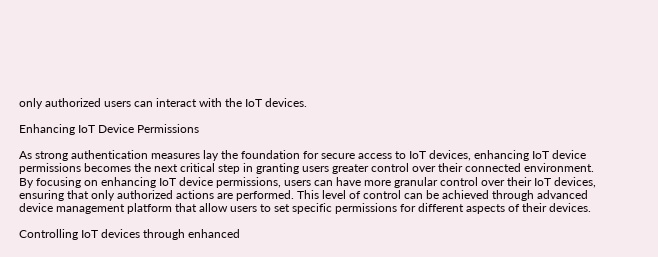only authorized users can interact with the IoT devices.

Enhancing IoT Device Permissions

As strong authentication measures lay the foundation for secure access to IoT devices, enhancing IoT device permissions becomes the next critical step in granting users greater control over their connected environment. By focusing on enhancing IoT device permissions, users can have more granular control over their IoT devices, ensuring that only authorized actions are performed. This level of control can be achieved through advanced device management platform that allow users to set specific permissions for different aspects of their devices.

Controlling IoT devices through enhanced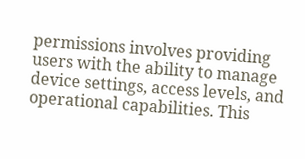permissions involves providing users with the ability to manage device settings, access levels, and operational capabilities. This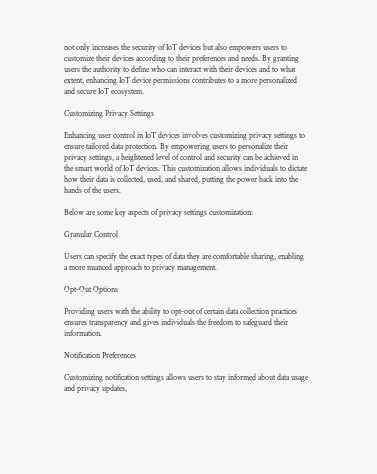not only increases the security of IoT devices but also empowers users to customize their devices according to their preferences and needs. By granting users the authority to define who can interact with their devices and to what extent, enhancing IoT device permissions contributes to a more personalized and secure IoT ecosystem.

Customizing Privacy Settings

Enhancing user control in IoT devices involves customizing privacy settings to ensure tailored data protection. By empowering users to personalize their privacy settings, a heightened level of control and security can be achieved in the smart world of IoT devices. This customization allows individuals to dictate how their data is collected, used, and shared, putting the power back into the hands of the users.

Below are some key aspects of privacy settings customization:

Granular Control

Users can specify the exact types of data they are comfortable sharing, enabling a more nuanced approach to privacy management.

Opt-Out Options

Providing users with the ability to opt-out of certain data collection practices ensures transparency and gives individuals the freedom to safeguard their information.

Notification Preferences

Customizing notification settings allows users to stay informed about data usage and privacy updates,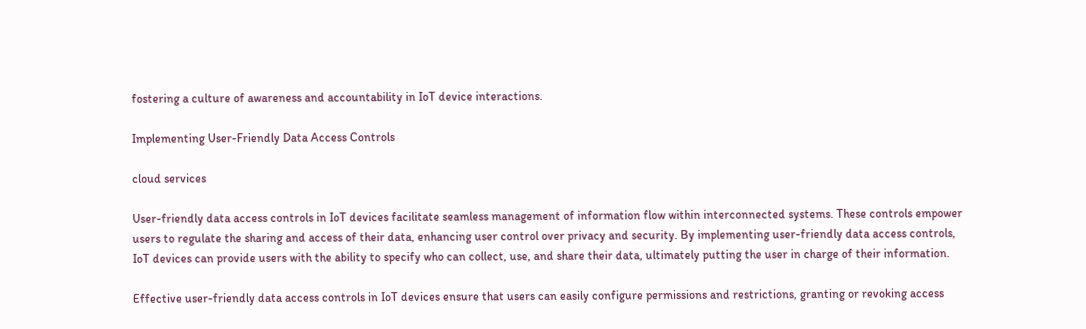fostering a culture of awareness and accountability in IoT device interactions.

Implementing User-Friendly Data Access Controls

cloud services

User-friendly data access controls in IoT devices facilitate seamless management of information flow within interconnected systems. These controls empower users to regulate the sharing and access of their data, enhancing user control over privacy and security. By implementing user-friendly data access controls, IoT devices can provide users with the ability to specify who can collect, use, and share their data, ultimately putting the user in charge of their information.

Effective user-friendly data access controls in IoT devices ensure that users can easily configure permissions and restrictions, granting or revoking access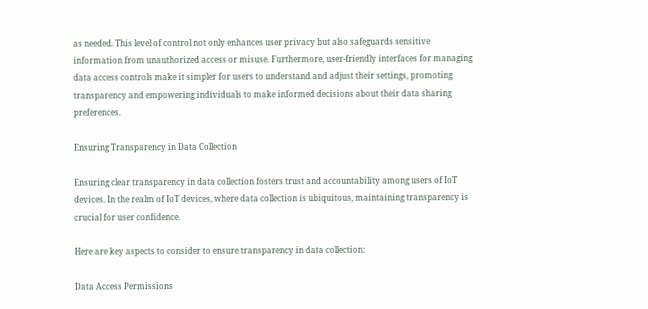as needed. This level of control not only enhances user privacy but also safeguards sensitive information from unauthorized access or misuse. Furthermore, user-friendly interfaces for managing data access controls make it simpler for users to understand and adjust their settings, promoting transparency and empowering individuals to make informed decisions about their data sharing preferences.

Ensuring Transparency in Data Collection

Ensuring clear transparency in data collection fosters trust and accountability among users of IoT devices. In the realm of IoT devices, where data collection is ubiquitous, maintaining transparency is crucial for user confidence.

Here are key aspects to consider to ensure transparency in data collection:

Data Access Permissions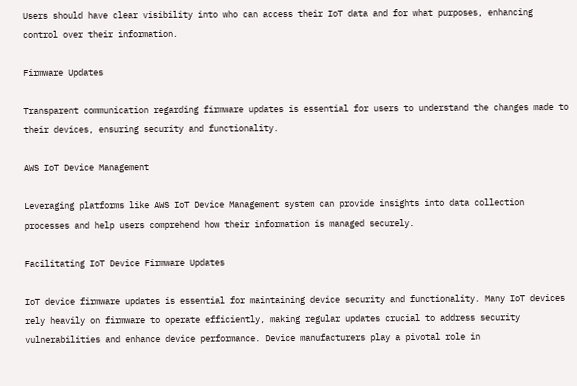Users should have clear visibility into who can access their IoT data and for what purposes, enhancing control over their information.

Firmware Updates

Transparent communication regarding firmware updates is essential for users to understand the changes made to their devices, ensuring security and functionality.

AWS IoT Device Management

Leveraging platforms like AWS IoT Device Management system can provide insights into data collection processes and help users comprehend how their information is managed securely.

Facilitating IoT Device Firmware Updates

IoT device firmware updates is essential for maintaining device security and functionality. Many IoT devices rely heavily on firmware to operate efficiently, making regular updates crucial to address security vulnerabilities and enhance device performance. Device manufacturers play a pivotal role in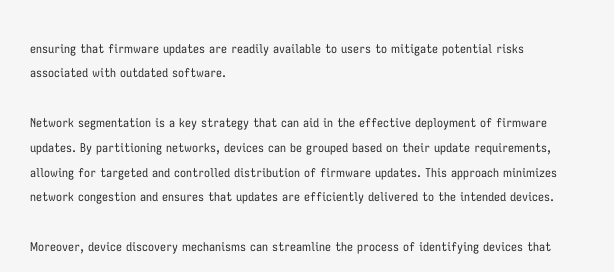ensuring that firmware updates are readily available to users to mitigate potential risks associated with outdated software.

Network segmentation is a key strategy that can aid in the effective deployment of firmware updates. By partitioning networks, devices can be grouped based on their update requirements, allowing for targeted and controlled distribution of firmware updates. This approach minimizes network congestion and ensures that updates are efficiently delivered to the intended devices.

Moreover, device discovery mechanisms can streamline the process of identifying devices that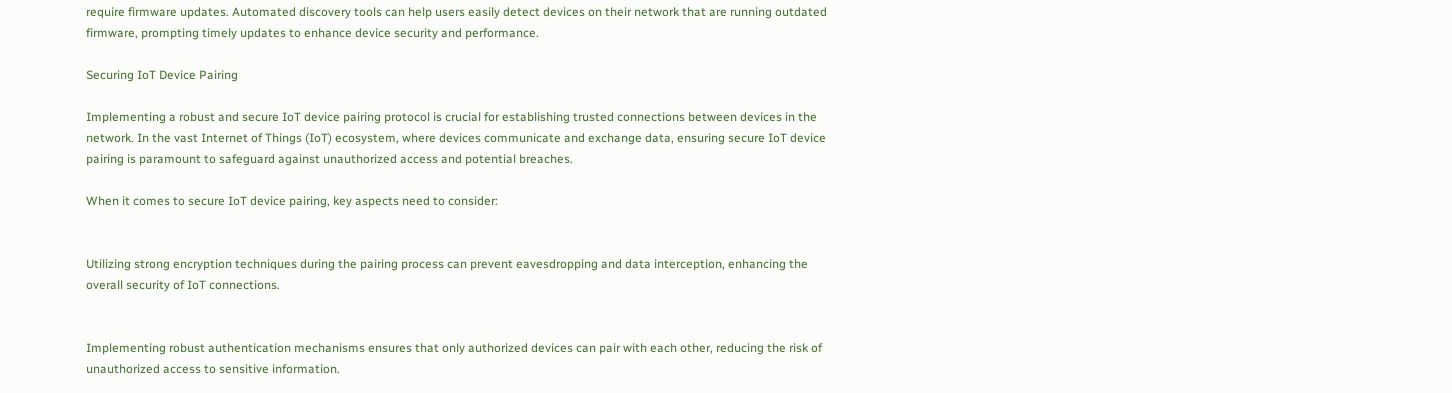require firmware updates. Automated discovery tools can help users easily detect devices on their network that are running outdated firmware, prompting timely updates to enhance device security and performance.

Securing IoT Device Pairing

Implementing a robust and secure IoT device pairing protocol is crucial for establishing trusted connections between devices in the network. In the vast Internet of Things (IoT) ecosystem, where devices communicate and exchange data, ensuring secure IoT device pairing is paramount to safeguard against unauthorized access and potential breaches.

When it comes to secure IoT device pairing, key aspects need to consider:


Utilizing strong encryption techniques during the pairing process can prevent eavesdropping and data interception, enhancing the overall security of IoT connections.


Implementing robust authentication mechanisms ensures that only authorized devices can pair with each other, reducing the risk of unauthorized access to sensitive information.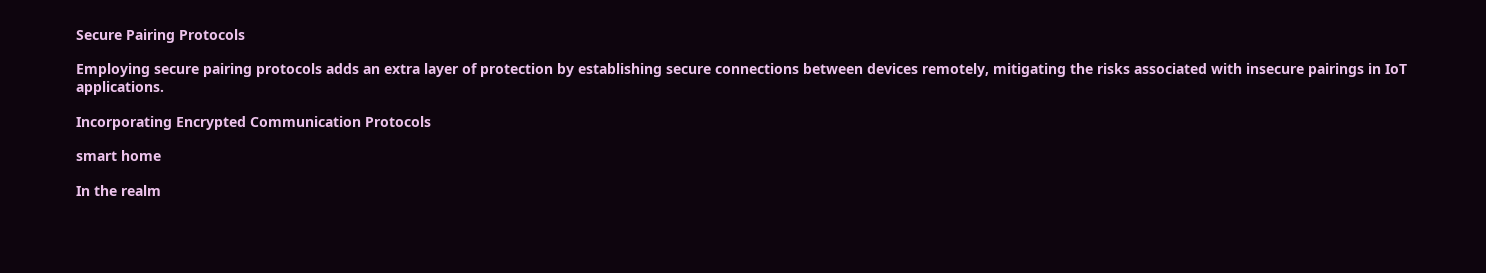Secure Pairing Protocols

Employing secure pairing protocols adds an extra layer of protection by establishing secure connections between devices remotely, mitigating the risks associated with insecure pairings in IoT applications.

Incorporating Encrypted Communication Protocols

smart home

In the realm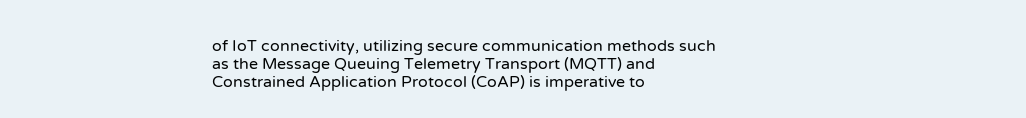of IoT connectivity, utilizing secure communication methods such as the Message Queuing Telemetry Transport (MQTT) and Constrained Application Protocol (CoAP) is imperative to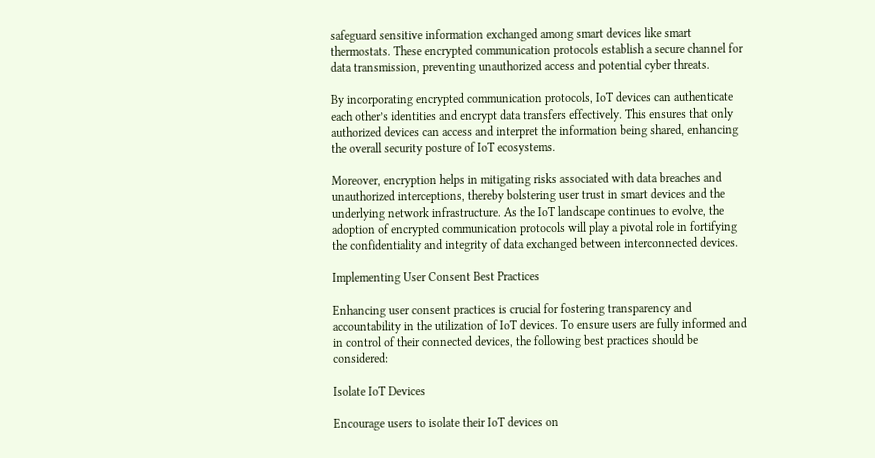safeguard sensitive information exchanged among smart devices like smart thermostats. These encrypted communication protocols establish a secure channel for data transmission, preventing unauthorized access and potential cyber threats.

By incorporating encrypted communication protocols, IoT devices can authenticate each other’s identities and encrypt data transfers effectively. This ensures that only authorized devices can access and interpret the information being shared, enhancing the overall security posture of IoT ecosystems.

Moreover, encryption helps in mitigating risks associated with data breaches and unauthorized interceptions, thereby bolstering user trust in smart devices and the underlying network infrastructure. As the IoT landscape continues to evolve, the adoption of encrypted communication protocols will play a pivotal role in fortifying the confidentiality and integrity of data exchanged between interconnected devices.

Implementing User Consent Best Practices

Enhancing user consent practices is crucial for fostering transparency and accountability in the utilization of IoT devices. To ensure users are fully informed and in control of their connected devices, the following best practices should be considered:

Isolate IoT Devices

Encourage users to isolate their IoT devices on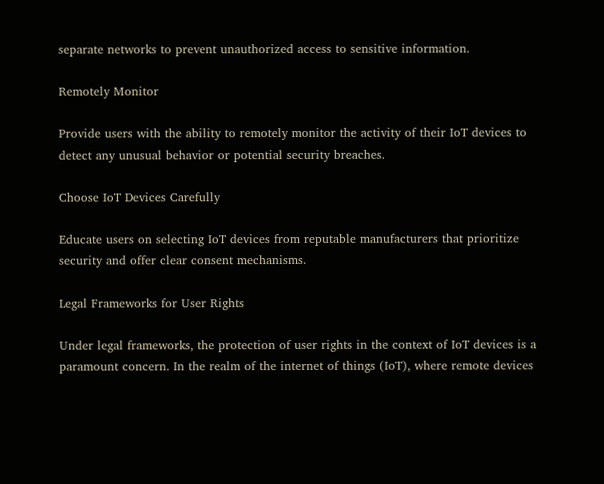separate networks to prevent unauthorized access to sensitive information.

Remotely Monitor

Provide users with the ability to remotely monitor the activity of their IoT devices to detect any unusual behavior or potential security breaches.

Choose IoT Devices Carefully

Educate users on selecting IoT devices from reputable manufacturers that prioritize security and offer clear consent mechanisms.

Legal Frameworks for User Rights

Under legal frameworks, the protection of user rights in the context of IoT devices is a paramount concern. In the realm of the internet of things (IoT), where remote devices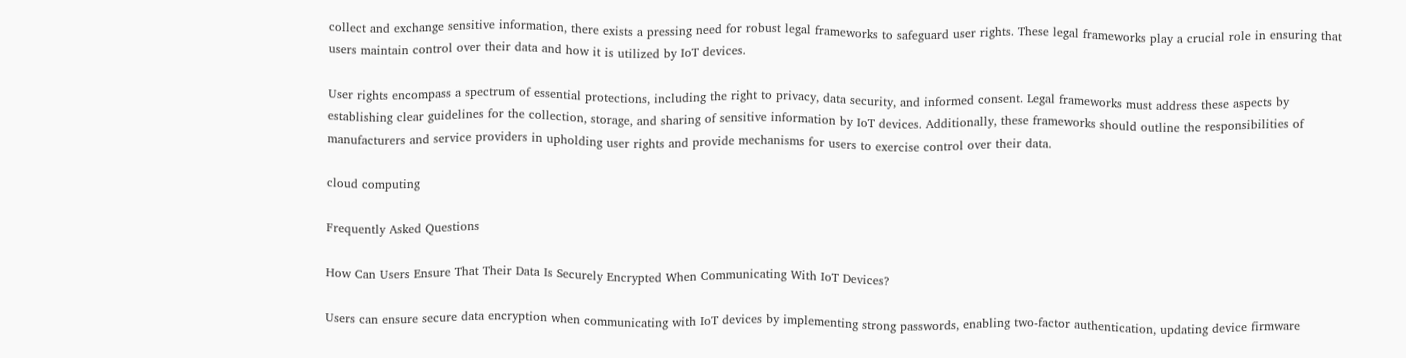collect and exchange sensitive information, there exists a pressing need for robust legal frameworks to safeguard user rights. These legal frameworks play a crucial role in ensuring that users maintain control over their data and how it is utilized by IoT devices.

User rights encompass a spectrum of essential protections, including the right to privacy, data security, and informed consent. Legal frameworks must address these aspects by establishing clear guidelines for the collection, storage, and sharing of sensitive information by IoT devices. Additionally, these frameworks should outline the responsibilities of manufacturers and service providers in upholding user rights and provide mechanisms for users to exercise control over their data.

cloud computing

Frequently Asked Questions

How Can Users Ensure That Their Data Is Securely Encrypted When Communicating With IoT Devices?

Users can ensure secure data encryption when communicating with IoT devices by implementing strong passwords, enabling two-factor authentication, updating device firmware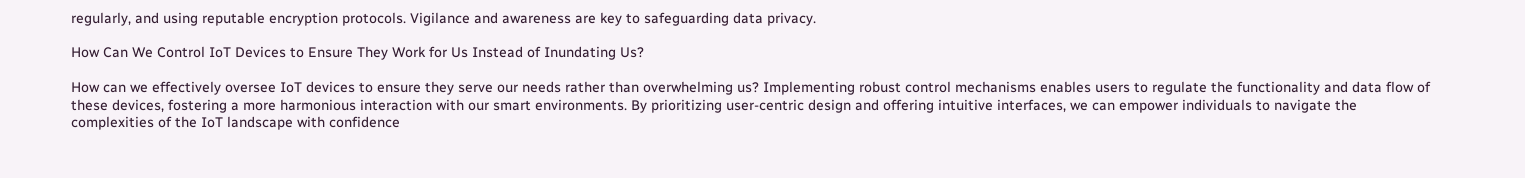regularly, and using reputable encryption protocols. Vigilance and awareness are key to safeguarding data privacy.

How Can We Control IoT Devices to Ensure They Work for Us Instead of Inundating Us?

How can we effectively oversee IoT devices to ensure they serve our needs rather than overwhelming us? Implementing robust control mechanisms enables users to regulate the functionality and data flow of these devices, fostering a more harmonious interaction with our smart environments. By prioritizing user-centric design and offering intuitive interfaces, we can empower individuals to navigate the complexities of the IoT landscape with confidence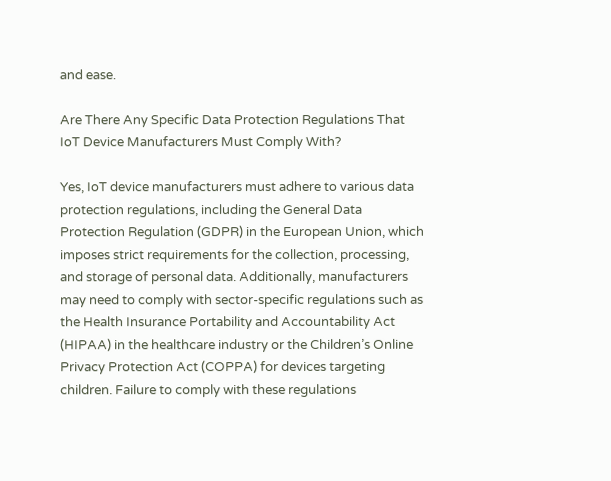and ease.

Are There Any Specific Data Protection Regulations That IoT Device Manufacturers Must Comply With?

Yes, IoT device manufacturers must adhere to various data protection regulations, including the General Data Protection Regulation (GDPR) in the European Union, which imposes strict requirements for the collection, processing, and storage of personal data. Additionally, manufacturers may need to comply with sector-specific regulations such as the Health Insurance Portability and Accountability Act (HIPAA) in the healthcare industry or the Children’s Online Privacy Protection Act (COPPA) for devices targeting children. Failure to comply with these regulations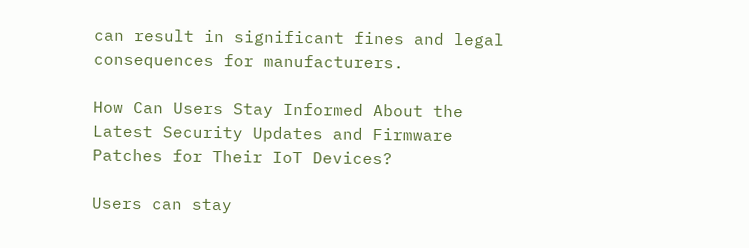can result in significant fines and legal consequences for manufacturers.

How Can Users Stay Informed About the Latest Security Updates and Firmware Patches for Their IoT Devices?

Users can stay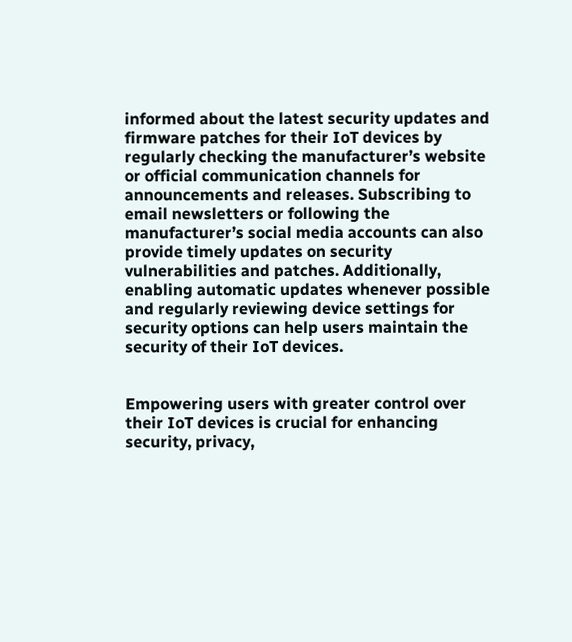informed about the latest security updates and firmware patches for their IoT devices by regularly checking the manufacturer’s website or official communication channels for announcements and releases. Subscribing to email newsletters or following the manufacturer’s social media accounts can also provide timely updates on security vulnerabilities and patches. Additionally, enabling automatic updates whenever possible and regularly reviewing device settings for security options can help users maintain the security of their IoT devices.


Empowering users with greater control over their IoT devices is crucial for enhancing security, privacy,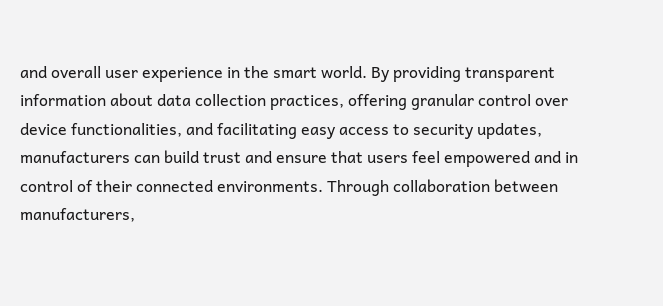and overall user experience in the smart world. By providing transparent information about data collection practices, offering granular control over device functionalities, and facilitating easy access to security updates, manufacturers can build trust and ensure that users feel empowered and in control of their connected environments. Through collaboration between manufacturers,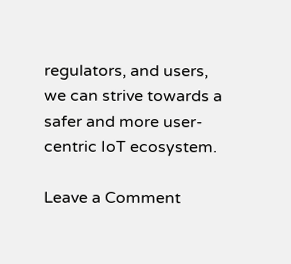regulators, and users, we can strive towards a safer and more user-centric IoT ecosystem.

Leave a Comment